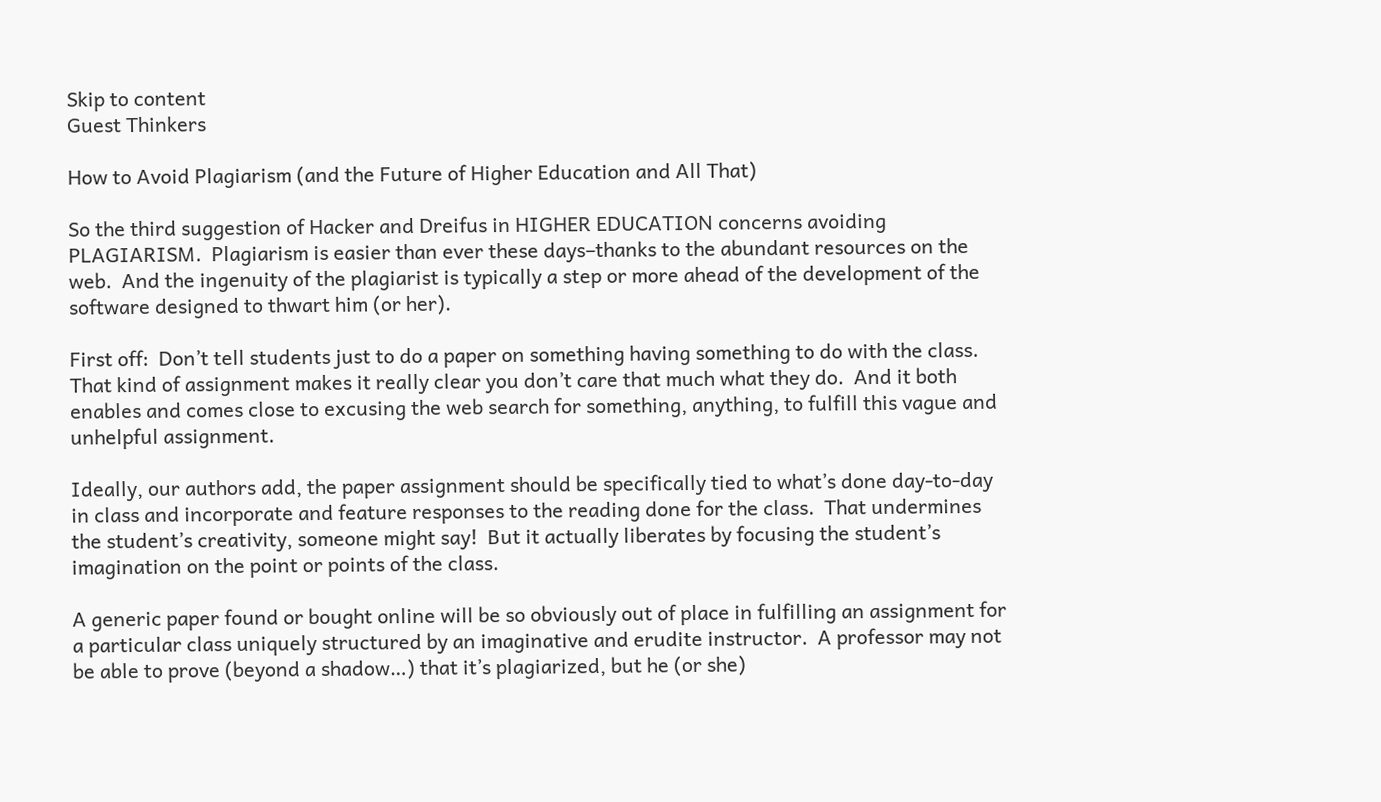Skip to content
Guest Thinkers

How to Avoid Plagiarism (and the Future of Higher Education and All That)

So the third suggestion of Hacker and Dreifus in HIGHER EDUCATION concerns avoiding PLAGIARISM.  Plagiarism is easier than ever these days–thanks to the abundant resources on the web.  And the ingenuity of the plagiarist is typically a step or more ahead of the development of the software designed to thwart him (or her).

First off:  Don’t tell students just to do a paper on something having something to do with the class.  That kind of assignment makes it really clear you don’t care that much what they do.  And it both enables and comes close to excusing the web search for something, anything, to fulfill this vague and unhelpful assignment.

Ideally, our authors add, the paper assignment should be specifically tied to what’s done day-to-day in class and incorporate and feature responses to the reading done for the class.  That undermines the student’s creativity, someone might say!  But it actually liberates by focusing the student’s imagination on the point or points of the class.

A generic paper found or bought online will be so obviously out of place in fulfilling an assignment for a particular class uniquely structured by an imaginative and erudite instructor.  A professor may not be able to prove (beyond a shadow…) that it’s plagiarized, but he (or she)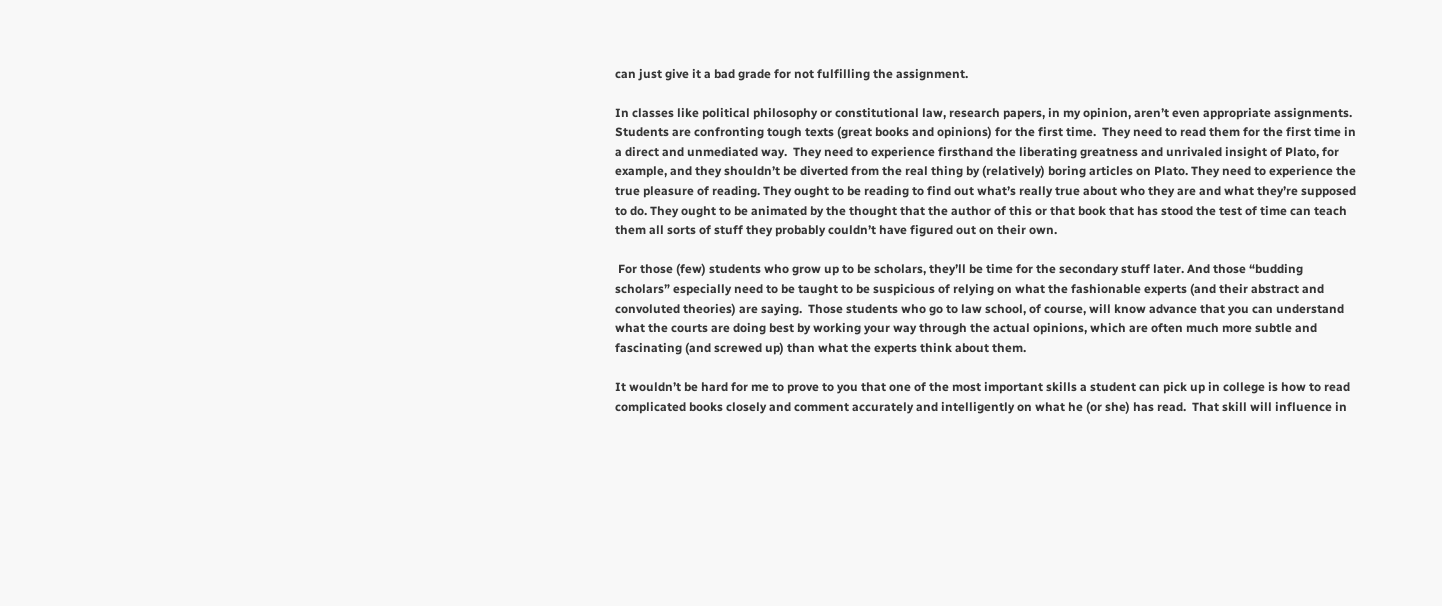can just give it a bad grade for not fulfilling the assignment.

In classes like political philosophy or constitutional law, research papers, in my opinion, aren’t even appropriate assignments.  Students are confronting tough texts (great books and opinions) for the first time.  They need to read them for the first time in a direct and unmediated way.  They need to experience firsthand the liberating greatness and unrivaled insight of Plato, for example, and they shouldn’t be diverted from the real thing by (relatively) boring articles on Plato. They need to experience the true pleasure of reading. They ought to be reading to find out what’s really true about who they are and what they’re supposed to do. They ought to be animated by the thought that the author of this or that book that has stood the test of time can teach them all sorts of stuff they probably couldn’t have figured out on their own.

 For those (few) students who grow up to be scholars, they’ll be time for the secondary stuff later. And those “budding scholars” especially need to be taught to be suspicious of relying on what the fashionable experts (and their abstract and convoluted theories) are saying.  Those students who go to law school, of course, will know advance that you can understand what the courts are doing best by working your way through the actual opinions, which are often much more subtle and fascinating (and screwed up) than what the experts think about them.

It wouldn’t be hard for me to prove to you that one of the most important skills a student can pick up in college is how to read complicated books closely and comment accurately and intelligently on what he (or she) has read.  That skill will influence in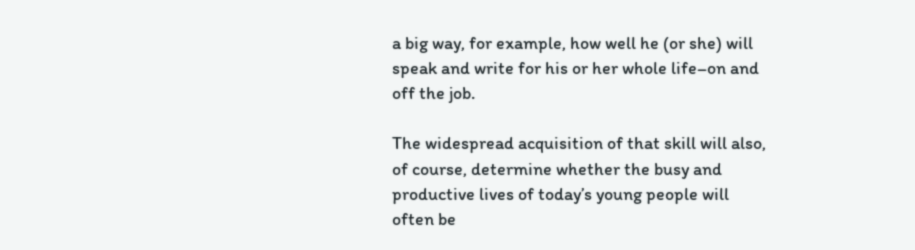a big way, for example, how well he (or she) will speak and write for his or her whole life–on and off the job.

The widespread acquisition of that skill will also, of course, determine whether the busy and productive lives of today’s young people will often be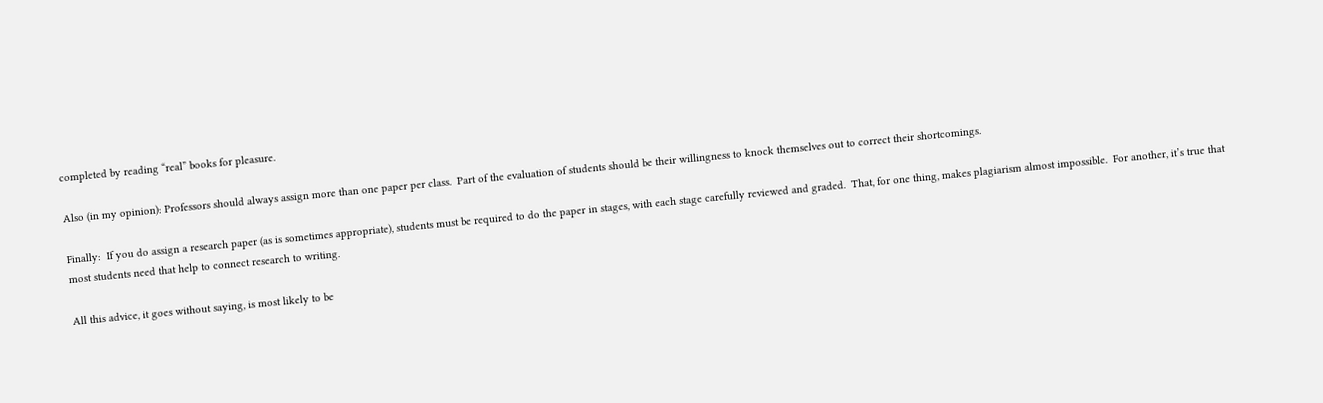completed by reading “real” books for pleasure.

Also (in my opinion): Professors should always assign more than one paper per class.  Part of the evaluation of students should be their willingness to knock themselves out to correct their shortcomings.

Finally:  If you do assign a research paper (as is sometimes appropriate), students must be required to do the paper in stages, with each stage carefully reviewed and graded.  That, for one thing, makes plagiarism almost impossible.  For another, it’s true that most students need that help to connect research to writing.

All this advice, it goes without saying, is most likely to be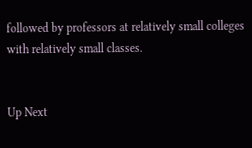followed by professors at relatively small colleges with relatively small classes.


Up Next